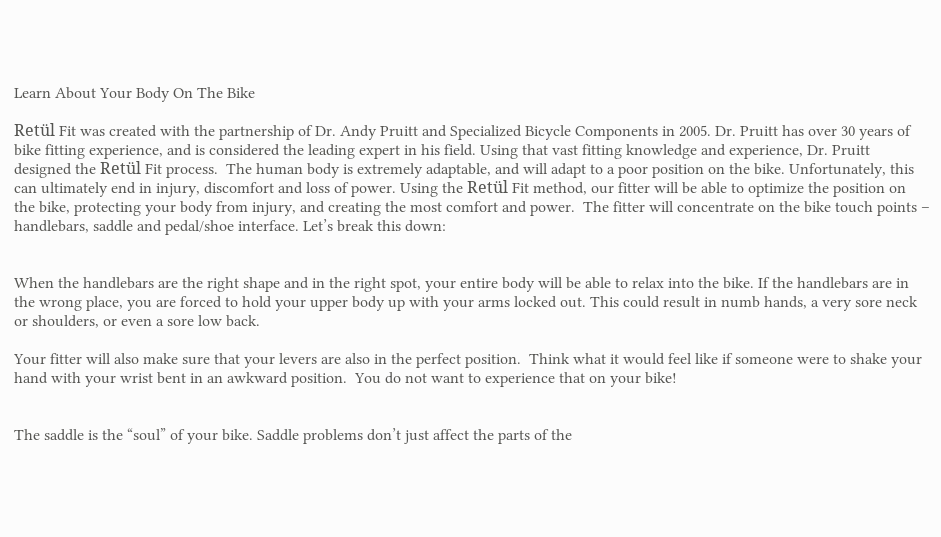Learn About Your Body On The Bike

Retül Fit was created with the partnership of Dr. Andy Pruitt and Specialized Bicycle Components in 2005. Dr. Pruitt has over 30 years of bike fitting experience, and is considered the leading expert in his field. Using that vast fitting knowledge and experience, Dr. Pruitt designed the Retül Fit process.  The human body is extremely adaptable, and will adapt to a poor position on the bike. Unfortunately, this can ultimately end in injury, discomfort and loss of power. Using the Retül Fit method, our fitter will be able to optimize the position on the bike, protecting your body from injury, and creating the most comfort and power.  The fitter will concentrate on the bike touch points – handlebars, saddle and pedal/shoe interface. Let’s break this down:


When the handlebars are the right shape and in the right spot, your entire body will be able to relax into the bike. If the handlebars are in the wrong place, you are forced to hold your upper body up with your arms locked out. This could result in numb hands, a very sore neck or shoulders, or even a sore low back.

Your fitter will also make sure that your levers are also in the perfect position.  Think what it would feel like if someone were to shake your hand with your wrist bent in an awkward position.  You do not want to experience that on your bike!


The saddle is the “soul” of your bike. Saddle problems don’t just affect the parts of the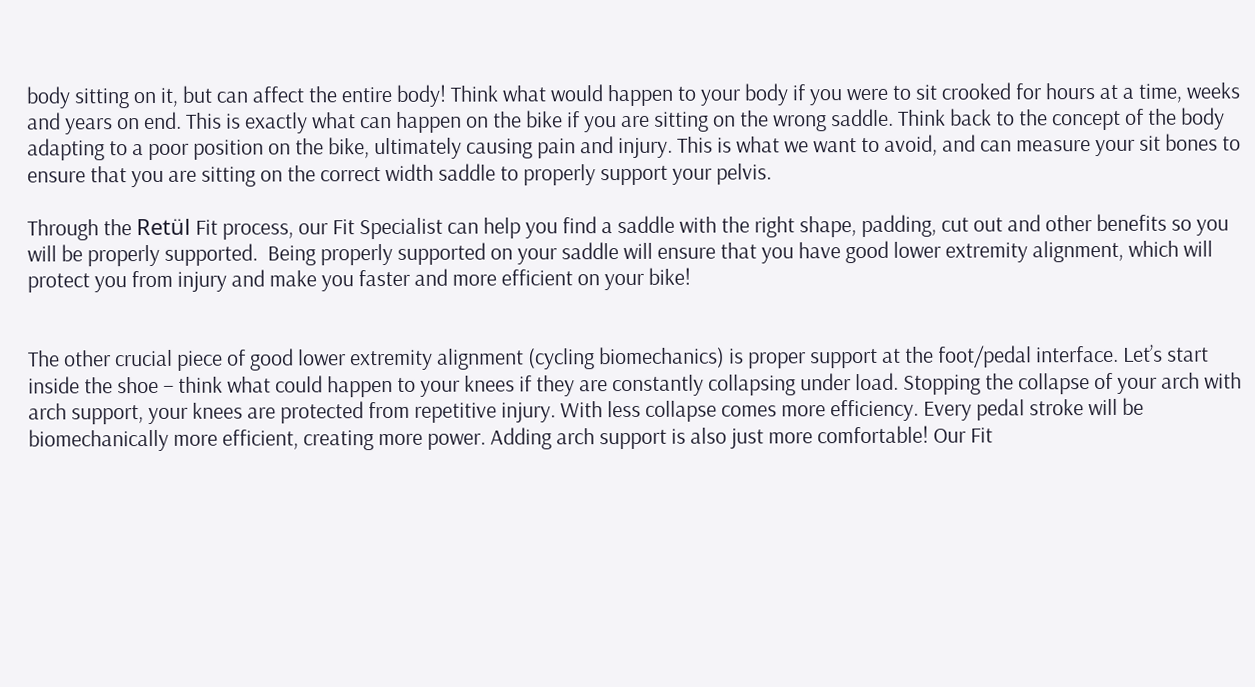body sitting on it, but can affect the entire body! Think what would happen to your body if you were to sit crooked for hours at a time, weeks and years on end. This is exactly what can happen on the bike if you are sitting on the wrong saddle. Think back to the concept of the body adapting to a poor position on the bike, ultimately causing pain and injury. This is what we want to avoid, and can measure your sit bones to ensure that you are sitting on the correct width saddle to properly support your pelvis.

Through the Retül Fit process, our Fit Specialist can help you find a saddle with the right shape, padding, cut out and other benefits so you will be properly supported.  Being properly supported on your saddle will ensure that you have good lower extremity alignment, which will protect you from injury and make you faster and more efficient on your bike!


The other crucial piece of good lower extremity alignment (cycling biomechanics) is proper support at the foot/pedal interface. Let’s start inside the shoe – think what could happen to your knees if they are constantly collapsing under load. Stopping the collapse of your arch with arch support, your knees are protected from repetitive injury. With less collapse comes more efficiency. Every pedal stroke will be biomechanically more efficient, creating more power. Adding arch support is also just more comfortable! Our Fit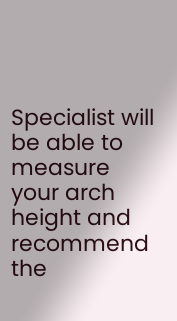Specialist will be able to measure your arch height and recommend the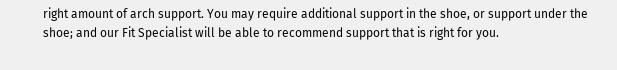right amount of arch support. You may require additional support in the shoe, or support under the shoe; and our Fit Specialist will be able to recommend support that is right for you.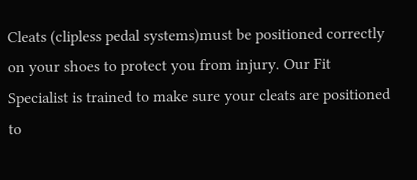Cleats (clipless pedal systems)must be positioned correctly on your shoes to protect you from injury. Our Fit Specialist is trained to make sure your cleats are positioned to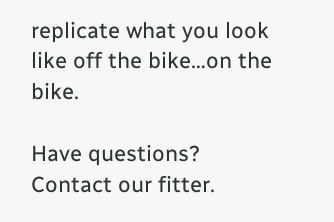replicate what you look like off the bike…on the bike.

Have questions? Contact our fitter.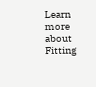Learn more about Fitting